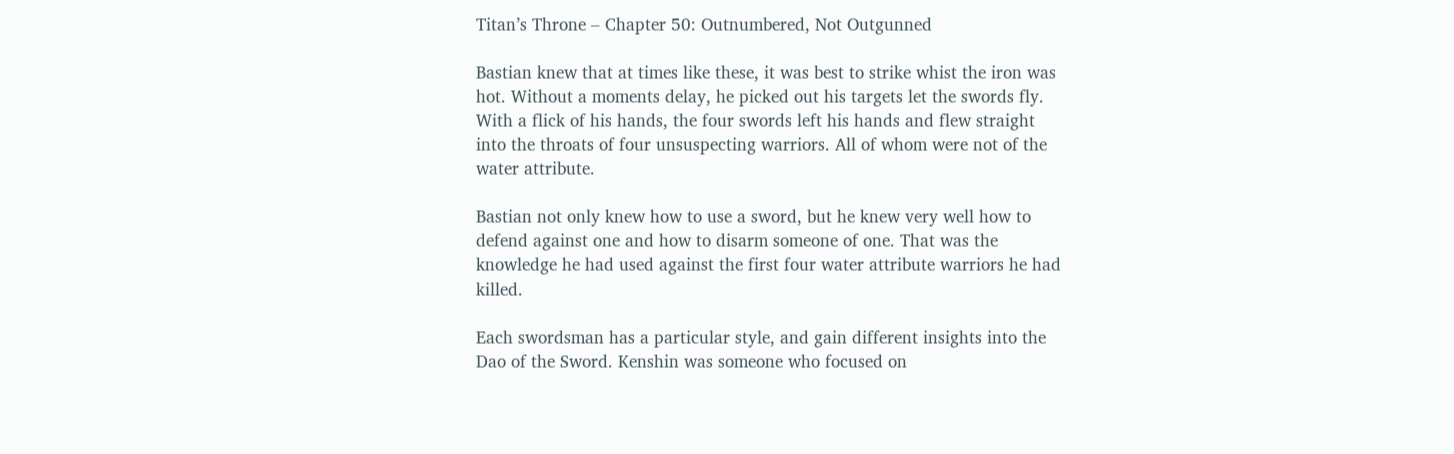Titan’s Throne – Chapter 50: Outnumbered, Not Outgunned

Bastian knew that at times like these, it was best to strike whist the iron was hot. Without a moments delay, he picked out his targets let the swords fly. With a flick of his hands, the four swords left his hands and flew straight into the throats of four unsuspecting warriors. All of whom were not of the water attribute.

Bastian not only knew how to use a sword, but he knew very well how to defend against one and how to disarm someone of one. That was the knowledge he had used against the first four water attribute warriors he had killed.

Each swordsman has a particular style, and gain different insights into the Dao of the Sword. Kenshin was someone who focused on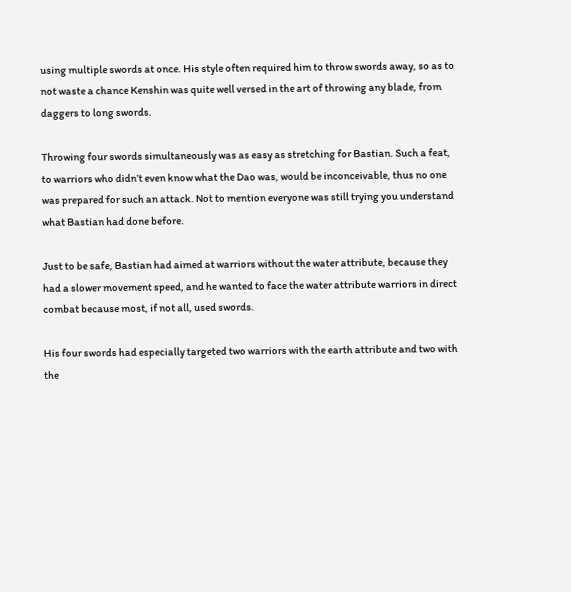using multiple swords at once. His style often required him to throw swords away, so as to not waste a chance Kenshin was quite well versed in the art of throwing any blade, from daggers to long swords.

Throwing four swords simultaneously was as easy as stretching for Bastian. Such a feat, to warriors who didn’t even know what the Dao was, would be inconceivable, thus no one was prepared for such an attack. Not to mention everyone was still trying you understand what Bastian had done before.

Just to be safe, Bastian had aimed at warriors without the water attribute, because they had a slower movement speed, and he wanted to face the water attribute warriors in direct combat because most, if not all, used swords.

His four swords had especially targeted two warriors with the earth attribute and two with the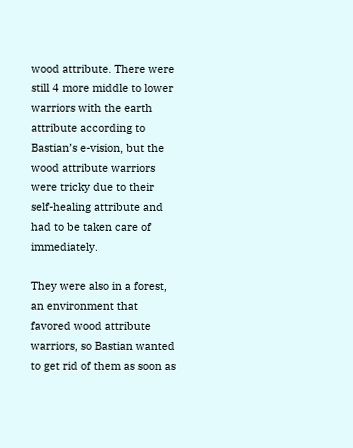wood attribute. There were still 4 more middle to lower warriors with the earth attribute according to Bastian’s e-vision, but the wood attribute warriors were tricky due to their self-healing attribute and had to be taken care of immediately.

They were also in a forest, an environment that favored wood attribute warriors, so Bastian wanted to get rid of them as soon as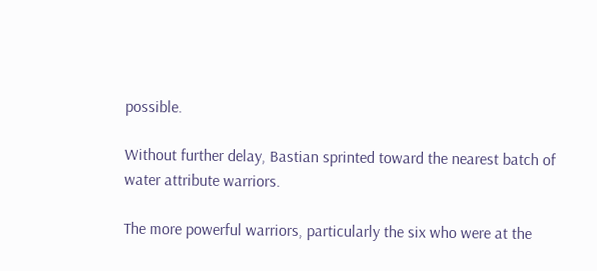possible.

Without further delay, Bastian sprinted toward the nearest batch of water attribute warriors.

The more powerful warriors, particularly the six who were at the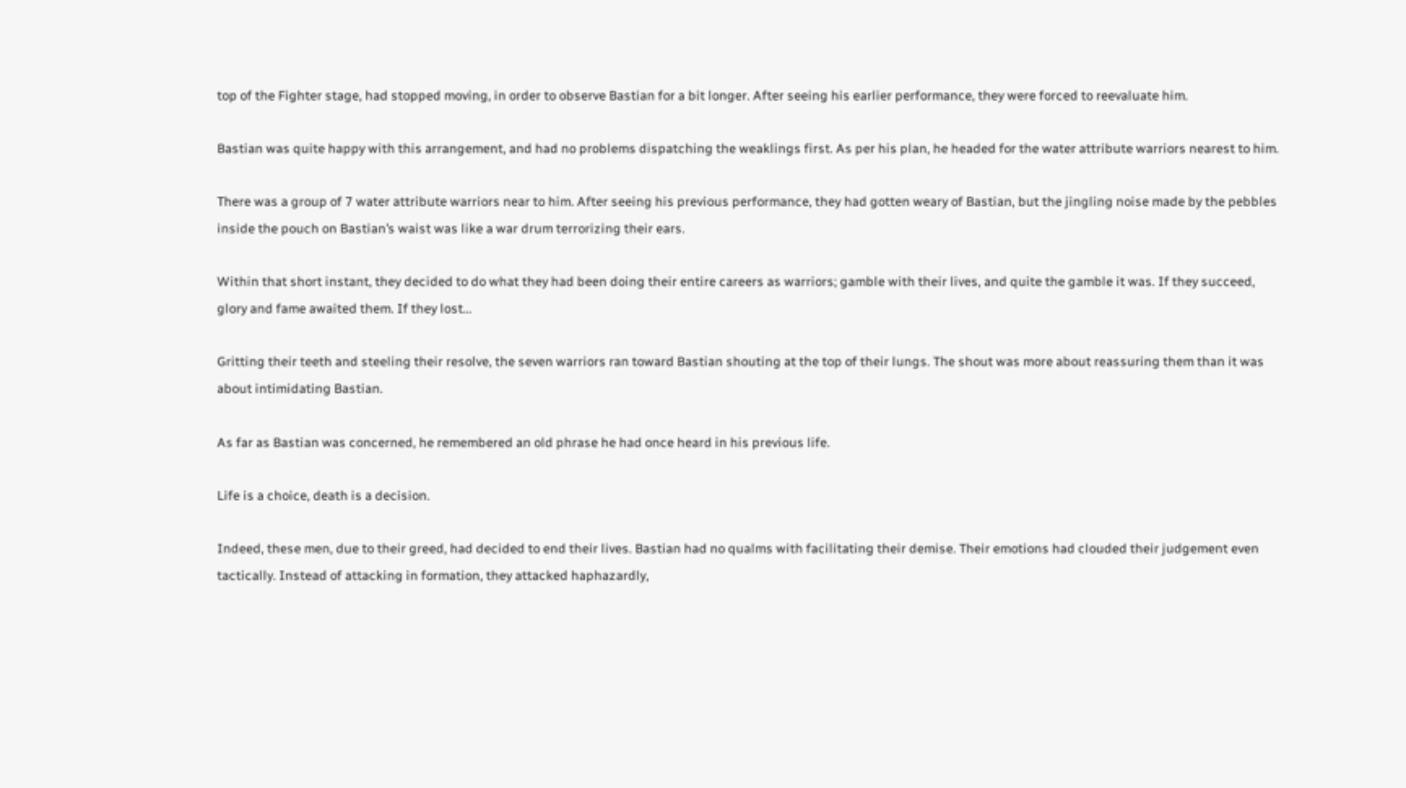top of the Fighter stage, had stopped moving, in order to observe Bastian for a bit longer. After seeing his earlier performance, they were forced to reevaluate him.

Bastian was quite happy with this arrangement, and had no problems dispatching the weaklings first. As per his plan, he headed for the water attribute warriors nearest to him.

There was a group of 7 water attribute warriors near to him. After seeing his previous performance, they had gotten weary of Bastian, but the jingling noise made by the pebbles inside the pouch on Bastian’s waist was like a war drum terrorizing their ears.

Within that short instant, they decided to do what they had been doing their entire careers as warriors; gamble with their lives, and quite the gamble it was. If they succeed, glory and fame awaited them. If they lost…

Gritting their teeth and steeling their resolve, the seven warriors ran toward Bastian shouting at the top of their lungs. The shout was more about reassuring them than it was about intimidating Bastian.

As far as Bastian was concerned, he remembered an old phrase he had once heard in his previous life.

Life is a choice, death is a decision.

Indeed, these men, due to their greed, had decided to end their lives. Bastian had no qualms with facilitating their demise. Their emotions had clouded their judgement even tactically. Instead of attacking in formation, they attacked haphazardly,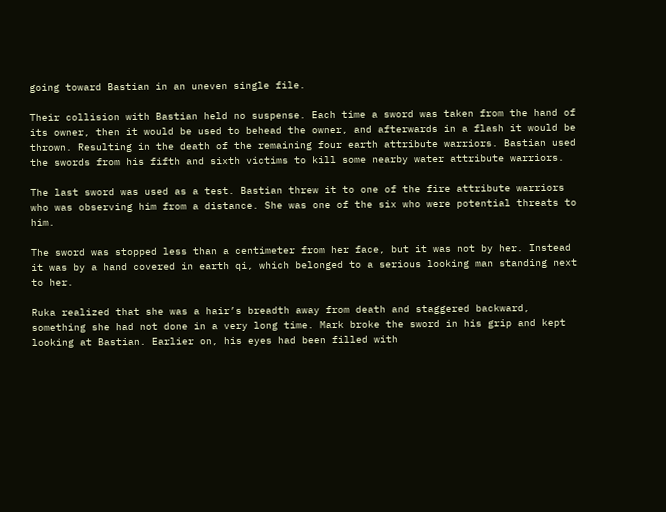going toward Bastian in an uneven single file.

Their collision with Bastian held no suspense. Each time a sword was taken from the hand of its owner, then it would be used to behead the owner, and afterwards in a flash it would be thrown. Resulting in the death of the remaining four earth attribute warriors. Bastian used the swords from his fifth and sixth victims to kill some nearby water attribute warriors.

The last sword was used as a test. Bastian threw it to one of the fire attribute warriors who was observing him from a distance. She was one of the six who were potential threats to him.

The sword was stopped less than a centimeter from her face, but it was not by her. Instead it was by a hand covered in earth qi, which belonged to a serious looking man standing next to her.

Ruka realized that she was a hair’s breadth away from death and staggered backward, something she had not done in a very long time. Mark broke the sword in his grip and kept looking at Bastian. Earlier on, his eyes had been filled with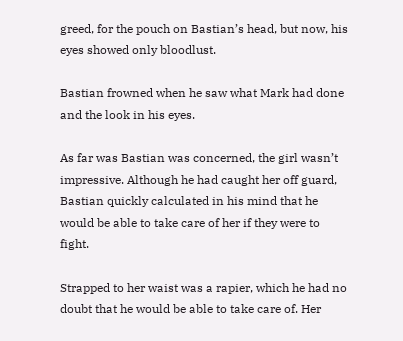greed, for the pouch on Bastian’s head, but now, his eyes showed only bloodlust.

Bastian frowned when he saw what Mark had done and the look in his eyes.

As far was Bastian was concerned, the girl wasn’t impressive. Although he had caught her off guard, Bastian quickly calculated in his mind that he would be able to take care of her if they were to fight.

Strapped to her waist was a rapier, which he had no doubt that he would be able to take care of. Her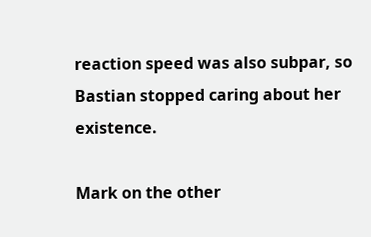reaction speed was also subpar, so Bastian stopped caring about her existence.

Mark on the other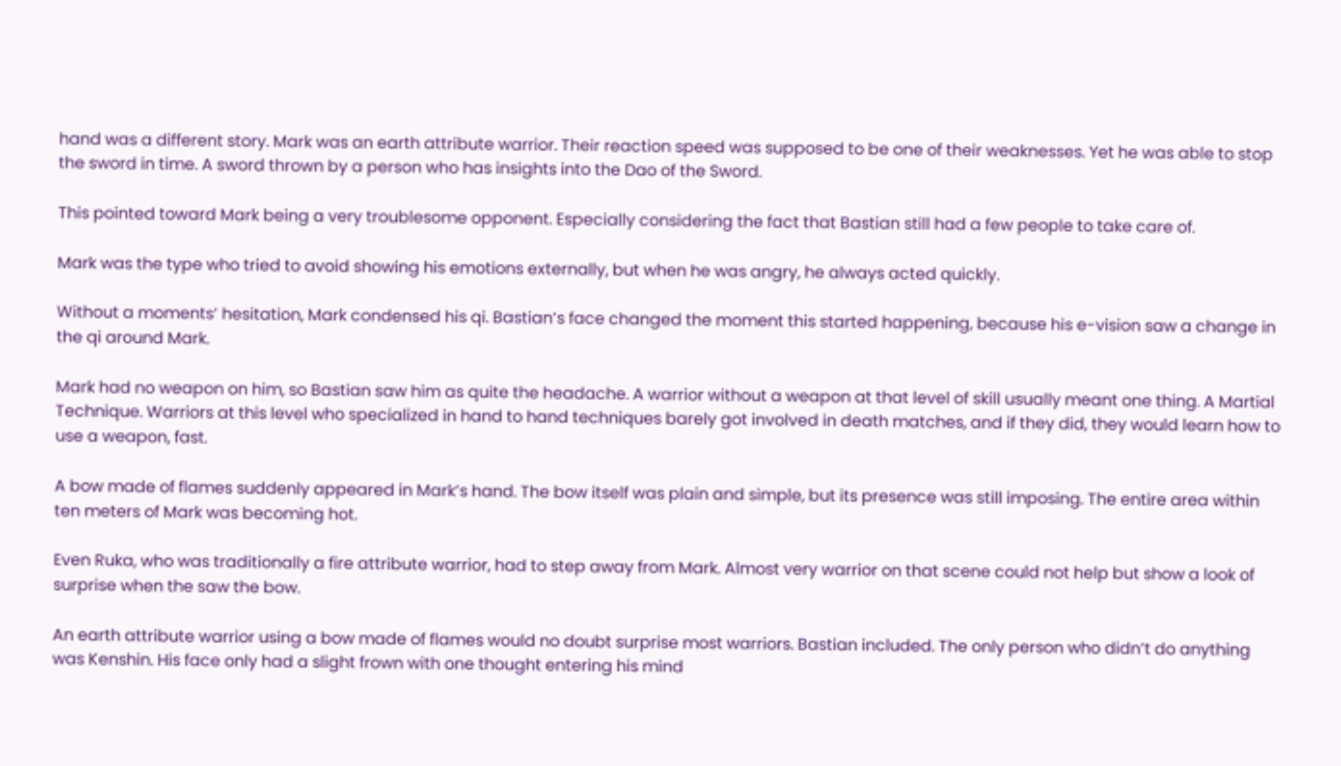hand was a different story. Mark was an earth attribute warrior. Their reaction speed was supposed to be one of their weaknesses. Yet he was able to stop the sword in time. A sword thrown by a person who has insights into the Dao of the Sword.

This pointed toward Mark being a very troublesome opponent. Especially considering the fact that Bastian still had a few people to take care of.

Mark was the type who tried to avoid showing his emotions externally, but when he was angry, he always acted quickly.

Without a moments’ hesitation, Mark condensed his qi. Bastian’s face changed the moment this started happening, because his e-vision saw a change in the qi around Mark.

Mark had no weapon on him, so Bastian saw him as quite the headache. A warrior without a weapon at that level of skill usually meant one thing. A Martial Technique. Warriors at this level who specialized in hand to hand techniques barely got involved in death matches, and if they did, they would learn how to use a weapon, fast.

A bow made of flames suddenly appeared in Mark’s hand. The bow itself was plain and simple, but its presence was still imposing. The entire area within ten meters of Mark was becoming hot.

Even Ruka, who was traditionally a fire attribute warrior, had to step away from Mark. Almost very warrior on that scene could not help but show a look of surprise when the saw the bow.

An earth attribute warrior using a bow made of flames would no doubt surprise most warriors. Bastian included. The only person who didn’t do anything was Kenshin. His face only had a slight frown with one thought entering his mind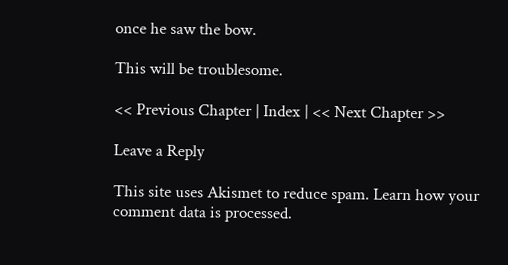once he saw the bow.

This will be troublesome.

<< Previous Chapter | Index | << Next Chapter >>

Leave a Reply

This site uses Akismet to reduce spam. Learn how your comment data is processed.